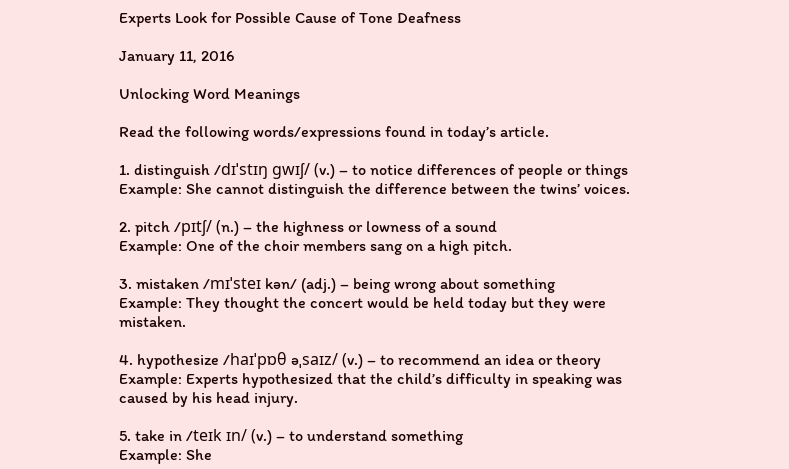Experts Look for Possible Cause of Tone Deafness

January 11, 2016

Unlocking Word Meanings

Read the following words/expressions found in today’s article.

1. distinguish /dɪˈstɪŋ gwɪʃ/ (v.) – to notice differences of people or things
Example: She cannot distinguish the difference between the twins’ voices.

2. pitch /pɪtʃ/ (n.) – the highness or lowness of a sound
Example: One of the choir members sang on a high pitch.

3. mistaken /mɪˈsteɪ kən/ (adj.) – being wrong about something
Example: They thought the concert would be held today but they were mistaken.

4. hypothesize /haɪˈpɒθ əˌsaɪz/ (v.) – to recommend an idea or theory
Example: Experts hypothesized that the child’s difficulty in speaking was caused by his head injury.

5. take in /teɪk ɪn/ (v.) – to understand something
Example: She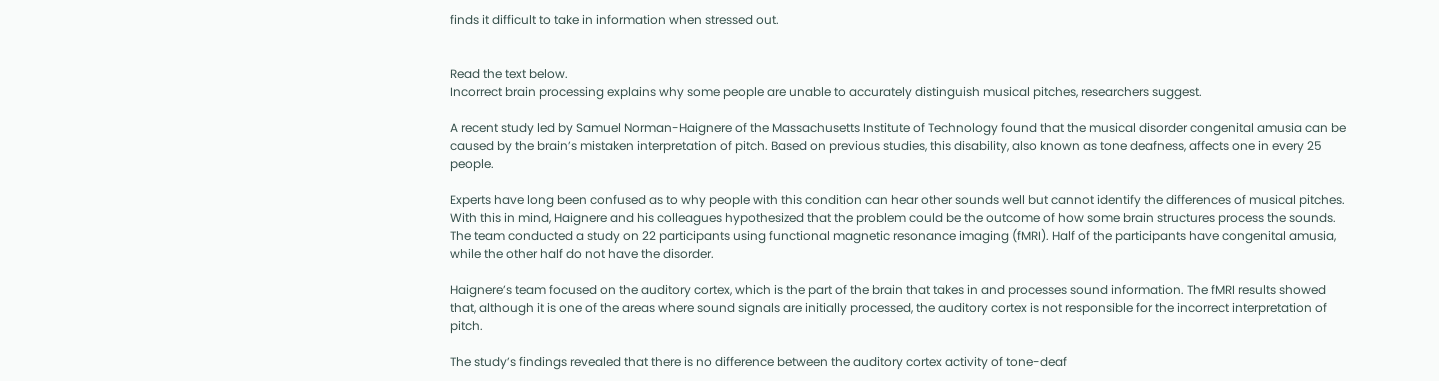finds it difficult to take in information when stressed out.


Read the text below.
Incorrect brain processing explains why some people are unable to accurately distinguish musical pitches, researchers suggest.

A recent study led by Samuel Norman-Haignere of the Massachusetts Institute of Technology found that the musical disorder congenital amusia can be caused by the brain’s mistaken interpretation of pitch. Based on previous studies, this disability, also known as tone deafness, affects one in every 25 people.

Experts have long been confused as to why people with this condition can hear other sounds well but cannot identify the differences of musical pitches. With this in mind, Haignere and his colleagues hypothesized that the problem could be the outcome of how some brain structures process the sounds. The team conducted a study on 22 participants using functional magnetic resonance imaging (fMRI). Half of the participants have congenital amusia, while the other half do not have the disorder.

Haignere’s team focused on the auditory cortex, which is the part of the brain that takes in and processes sound information. The fMRI results showed that, although it is one of the areas where sound signals are initially processed, the auditory cortex is not responsible for the incorrect interpretation of pitch.

The study’s findings revealed that there is no difference between the auditory cortex activity of tone-deaf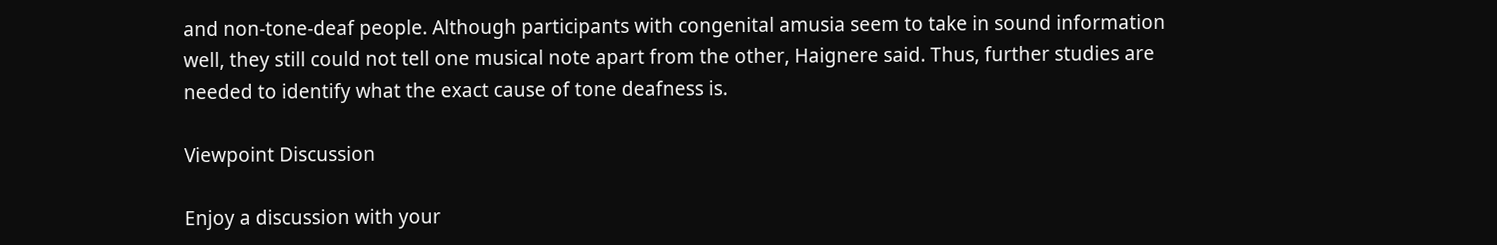and non-tone-deaf people. Although participants with congenital amusia seem to take in sound information well, they still could not tell one musical note apart from the other, Haignere said. Thus, further studies are needed to identify what the exact cause of tone deafness is.

Viewpoint Discussion

Enjoy a discussion with your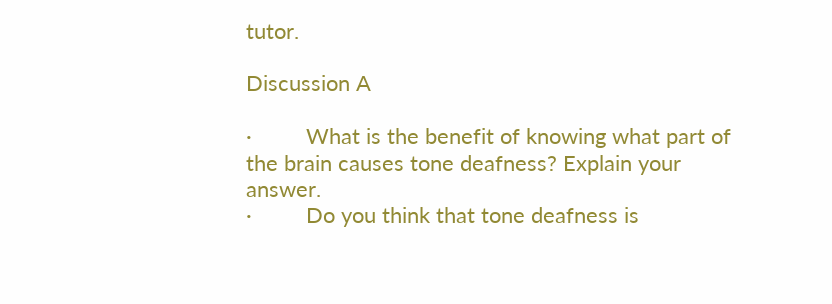tutor.

Discussion A

·         What is the benefit of knowing what part of the brain causes tone deafness? Explain your answer.
·         Do you think that tone deafness is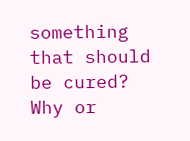something that should be cured? Why or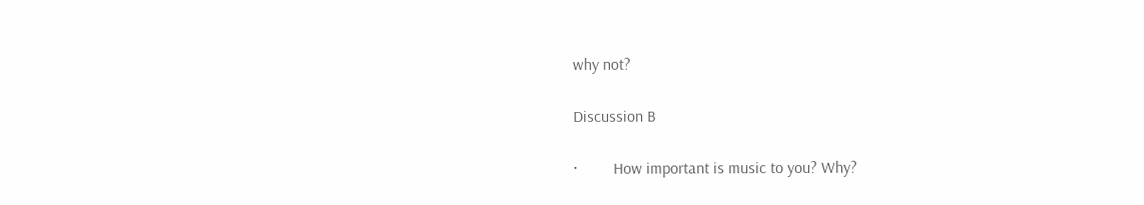why not?

Discussion B

·         How important is music to you? Why?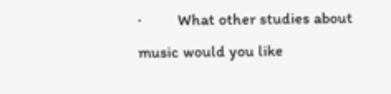·         What other studies about music would you like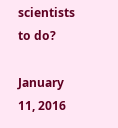scientists to do?

January 11, 2016